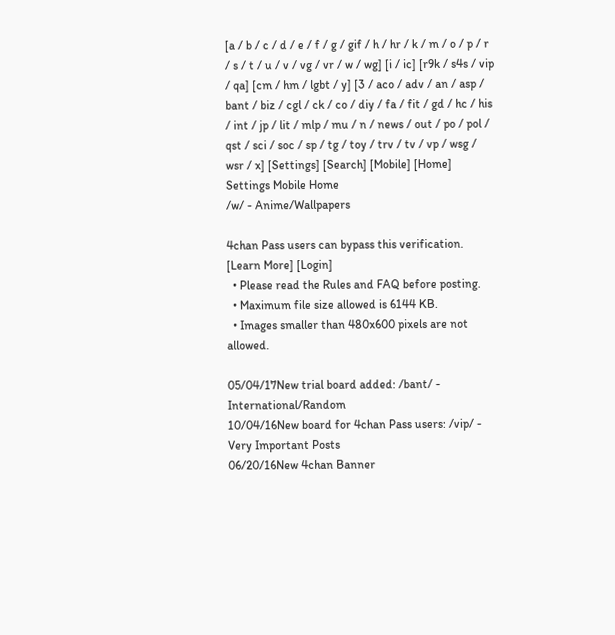[a / b / c / d / e / f / g / gif / h / hr / k / m / o / p / r / s / t / u / v / vg / vr / w / wg] [i / ic] [r9k / s4s / vip / qa] [cm / hm / lgbt / y] [3 / aco / adv / an / asp / bant / biz / cgl / ck / co / diy / fa / fit / gd / hc / his / int / jp / lit / mlp / mu / n / news / out / po / pol / qst / sci / soc / sp / tg / toy / trv / tv / vp / wsg / wsr / x] [Settings] [Search] [Mobile] [Home]
Settings Mobile Home
/w/ - Anime/Wallpapers

4chan Pass users can bypass this verification. [Learn More] [Login]
  • Please read the Rules and FAQ before posting.
  • Maximum file size allowed is 6144 KB.
  • Images smaller than 480x600 pixels are not allowed.

05/04/17New trial board added: /bant/ - International/Random
10/04/16New board for 4chan Pass users: /vip/ - Very Important Posts
06/20/16New 4chan Banner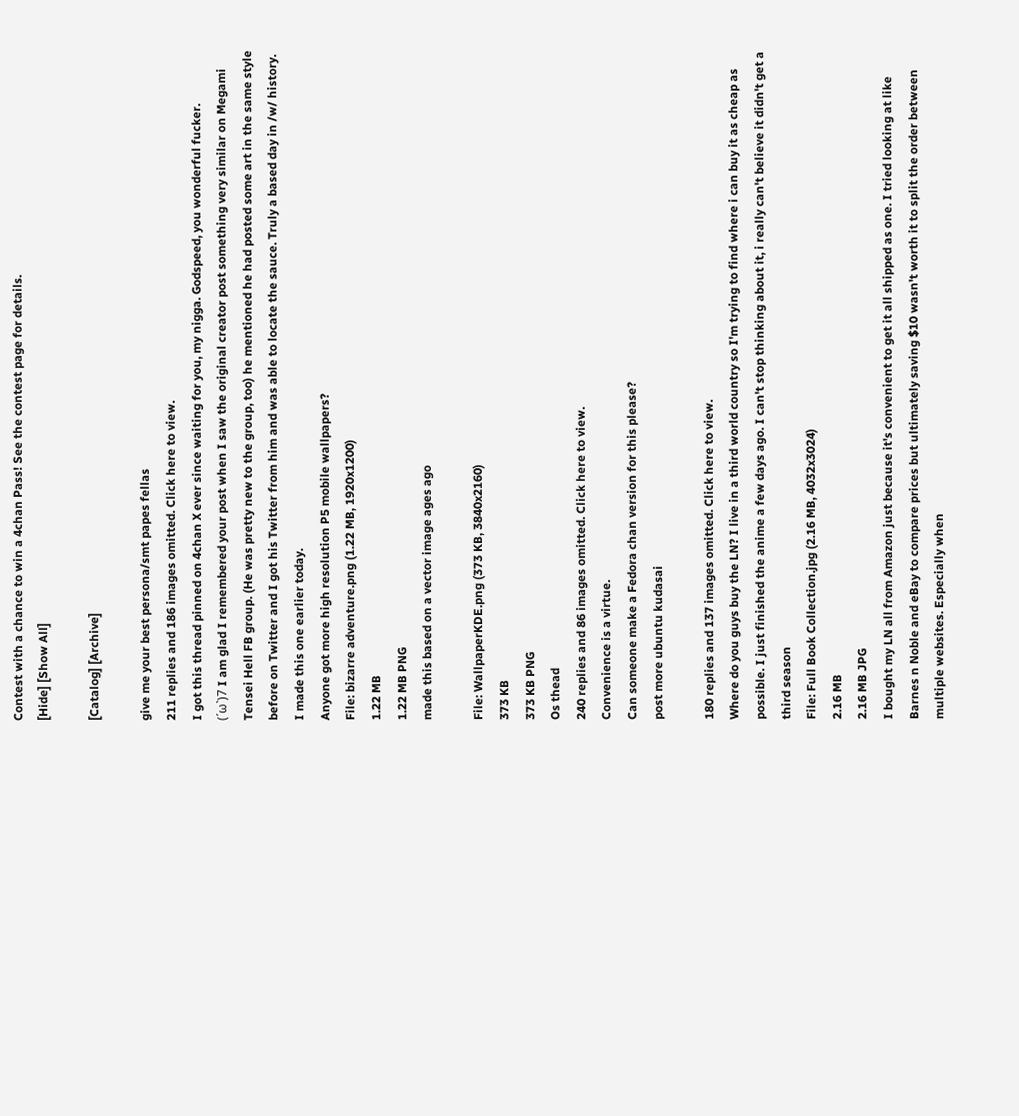Contest with a chance to win a 4chan Pass! See the contest page for details.
[Hide] [Show All]

[Catalog] [Archive]

give me your best persona/smt papes fellas
211 replies and 186 images omitted. Click here to view.
I got this thread pinned on 4chan X ever since waiting for you, my nigga. Godspeed, you wonderful fucker.
(´ω`)7 I am glad I remembered your post when I saw the original creator post something very similar on Megami Tensei Hell FB group. (He was pretty new to the group, too) he mentioned he had posted some art in the same style before on Twitter and I got his Twitter from him and was able to locate the sauce. Truly a based day in /w/ history.
I made this one earlier today.
Anyone got more high resolution P5 mobile wallpapers?
File: bizarre adventure.png (1.22 MB, 1920x1200)
1.22 MB
1.22 MB PNG
made this based on a vector image ages ago

File: WallpaperKDE.png (373 KB, 3840x2160)
373 KB
373 KB PNG
Os thead
240 replies and 86 images omitted. Click here to view.
Convenience is a virtue.
Can someone make a Fedora chan version for this please?
post more ubuntu kudasai

180 replies and 137 images omitted. Click here to view.
Where do you guys buy the LN? I live in a third world country so I'm trying to find where i can buy it as cheap as possible. I just finished the anime a few days ago. I can't stop thinking about it, i really can't believe it didn't get a third season
File: Full Book Collection.jpg (2.16 MB, 4032x3024)
2.16 MB
2.16 MB JPG
I bought my LN all from Amazon just because it's convenient to get it all shipped as one. I tried looking at like Barnes n Noble and eBay to compare prices but ultimately saving $10 wasn't worth it to split the order between multiple websites. Especially when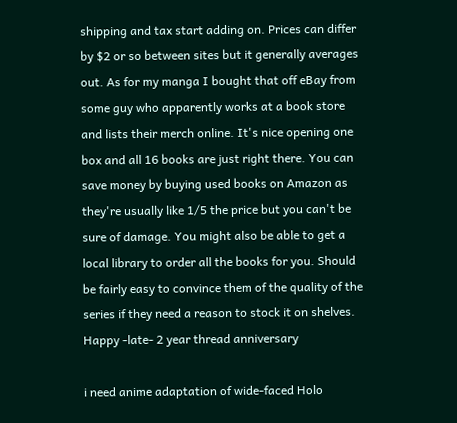shipping and tax start adding on. Prices can differ by $2 or so between sites but it generally averages out. As for my manga I bought that off eBay from some guy who apparently works at a book store and lists their merch online. It's nice opening one box and all 16 books are just right there. You can save money by buying used books on Amazon as they're usually like 1/5 the price but you can't be sure of damage. You might also be able to get a local library to order all the books for you. Should be fairly easy to convince them of the quality of the series if they need a reason to stock it on shelves.
Happy -late- 2 year thread anniversary

i need anime adaptation of wide-faced Holo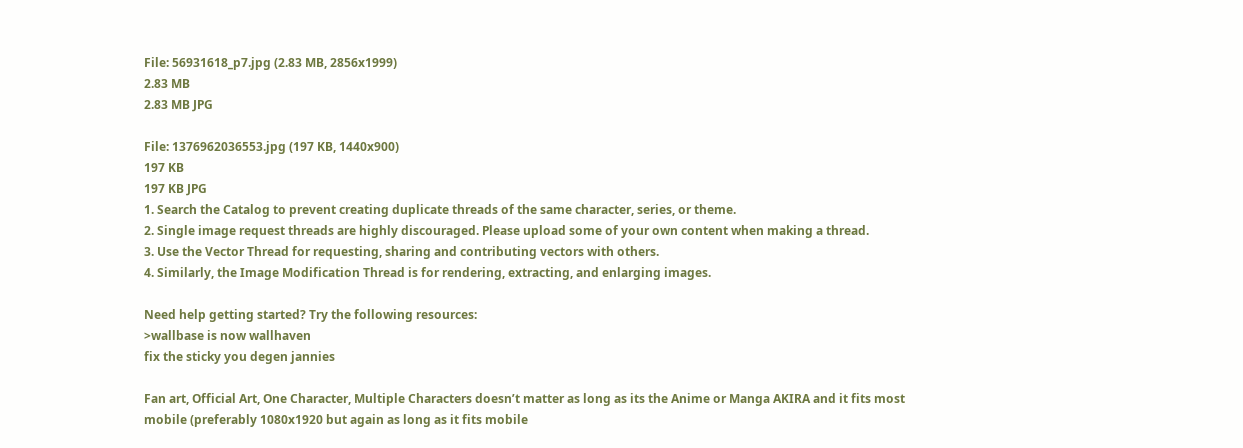File: 56931618_p7.jpg (2.83 MB, 2856x1999)
2.83 MB
2.83 MB JPG

File: 1376962036553.jpg (197 KB, 1440x900)
197 KB
197 KB JPG
1. Search the Catalog to prevent creating duplicate threads of the same character, series, or theme.
2. Single image request threads are highly discouraged. Please upload some of your own content when making a thread.
3. Use the Vector Thread for requesting, sharing and contributing vectors with others.
4. Similarly, the Image Modification Thread is for rendering, extracting, and enlarging images.

Need help getting started? Try the following resources:
>wallbase is now wallhaven
fix the sticky you degen jannies

Fan art, Official Art, One Character, Multiple Characters doesn’t matter as long as its the Anime or Manga AKIRA and it fits most mobile (preferably 1080x1920 but again as long as it fits mobile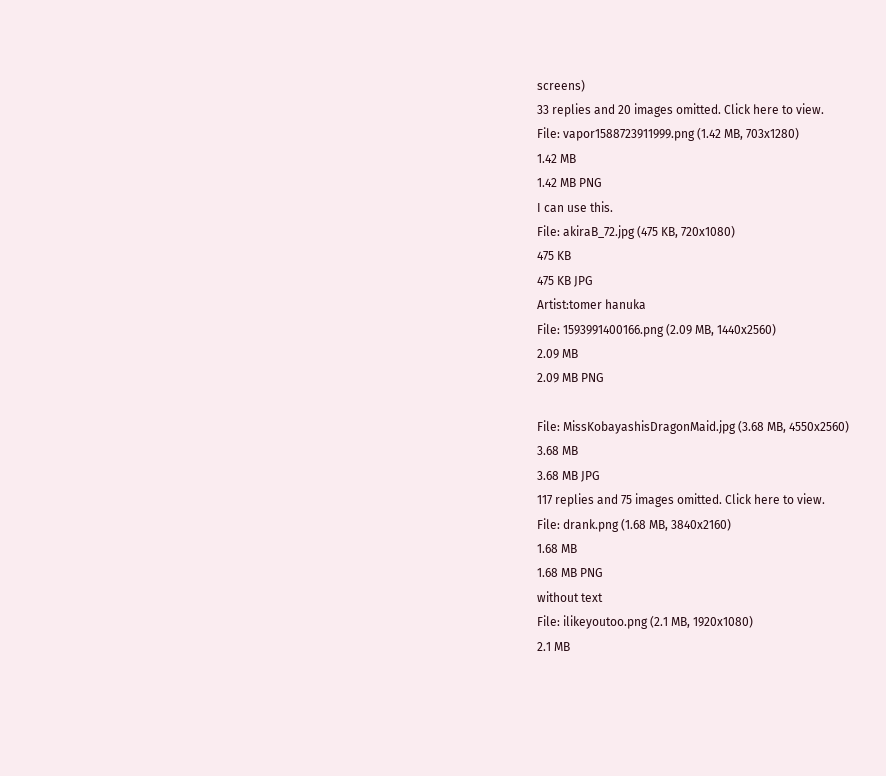screens)
33 replies and 20 images omitted. Click here to view.
File: vapor1588723911999.png (1.42 MB, 703x1280)
1.42 MB
1.42 MB PNG
I can use this.
File: akiraB_72.jpg (475 KB, 720x1080)
475 KB
475 KB JPG
Artist:tomer hanuka
File: 1593991400166.png (2.09 MB, 1440x2560)
2.09 MB
2.09 MB PNG

File: MissKobayashisDragonMaid.jpg (3.68 MB, 4550x2560)
3.68 MB
3.68 MB JPG
117 replies and 75 images omitted. Click here to view.
File: drank.png (1.68 MB, 3840x2160)
1.68 MB
1.68 MB PNG
without text
File: ilikeyoutoo.png (2.1 MB, 1920x1080)
2.1 MB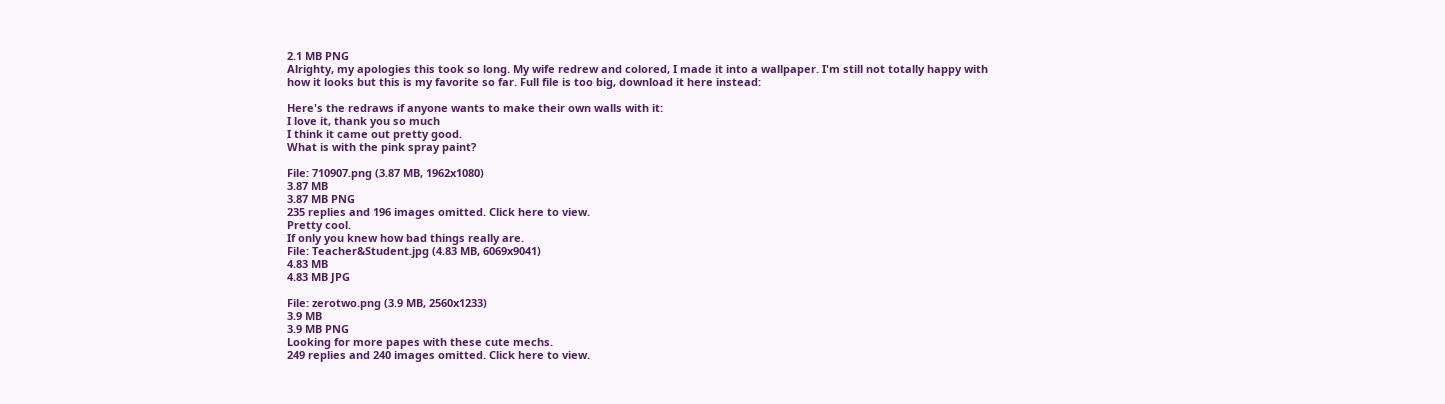2.1 MB PNG
Alrighty, my apologies this took so long. My wife redrew and colored, I made it into a wallpaper. I'm still not totally happy with how it looks but this is my favorite so far. Full file is too big, download it here instead:

Here's the redraws if anyone wants to make their own walls with it:
I love it, thank you so much
I think it came out pretty good.
What is with the pink spray paint?

File: 710907.png (3.87 MB, 1962x1080)
3.87 MB
3.87 MB PNG
235 replies and 196 images omitted. Click here to view.
Pretty cool.
If only you knew how bad things really are.
File: Teacher&Student.jpg (4.83 MB, 6069x9041)
4.83 MB
4.83 MB JPG

File: zerotwo.png (3.9 MB, 2560x1233)
3.9 MB
3.9 MB PNG
Looking for more papes with these cute mechs.
249 replies and 240 images omitted. Click here to view.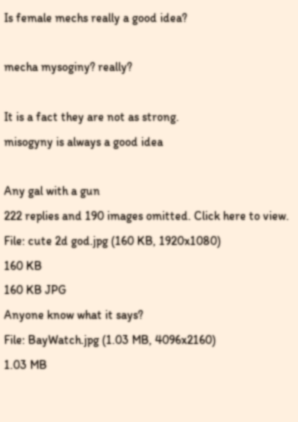Is female mechs really a good idea?

mecha mysoginy? really?

It is a fact they are not as strong.
misogyny is always a good idea

Any gal with a gun
222 replies and 190 images omitted. Click here to view.
File: cute 2d god.jpg (160 KB, 1920x1080)
160 KB
160 KB JPG
Anyone know what it says?
File: BayWatch.jpg (1.03 MB, 4096x2160)
1.03 MB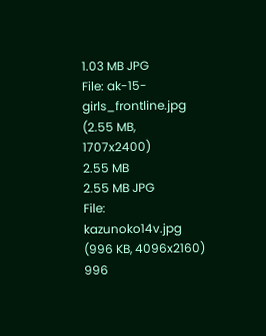1.03 MB JPG
File: ak-15-girls_frontline.jpg (2.55 MB, 1707x2400)
2.55 MB
2.55 MB JPG
File: kazunoko14v.jpg (996 KB, 4096x2160)
996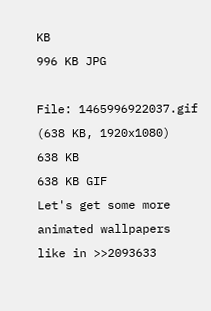KB
996 KB JPG

File: 1465996922037.gif (638 KB, 1920x1080)
638 KB
638 KB GIF
Let's get some more animated wallpapers like in >>2093633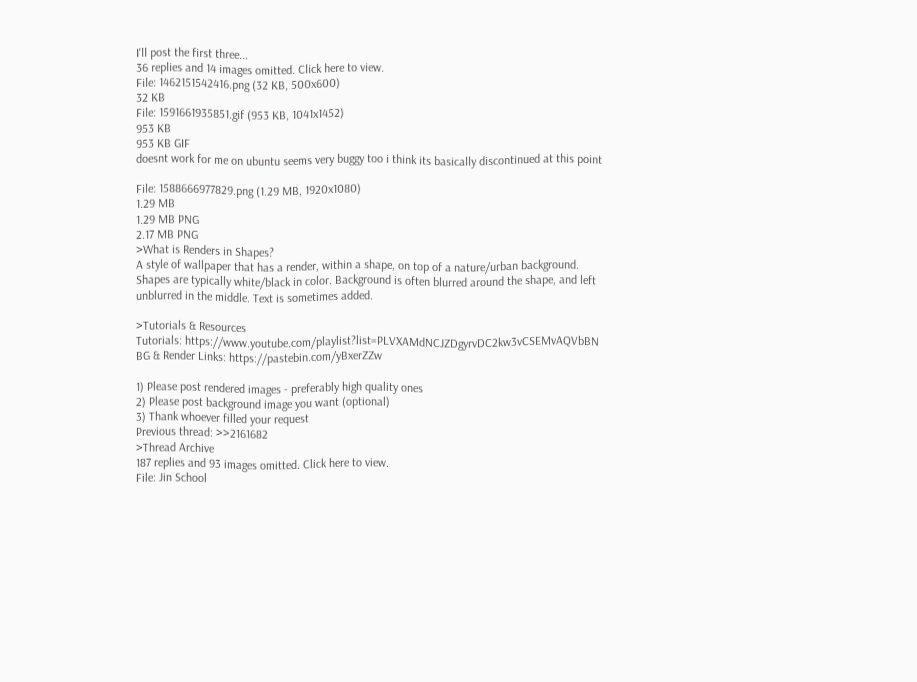I'll post the first three...
36 replies and 14 images omitted. Click here to view.
File: 1462151542416.png (32 KB, 500x600)
32 KB
File: 1591661935851.gif (953 KB, 1041x1452)
953 KB
953 KB GIF
doesnt work for me on ubuntu seems very buggy too i think its basically discontinued at this point

File: 1588666977829.png (1.29 MB, 1920x1080)
1.29 MB
1.29 MB PNG
2.17 MB PNG
>What is Renders in Shapes?
A style of wallpaper that has a render, within a shape, on top of a nature/urban background. Shapes are typically white/black in color. Background is often blurred around the shape, and left unblurred in the middle. Text is sometimes added.

>Tutorials & Resources
Tutorials: https://www.youtube.com/playlist?list=PLVXAMdNCJZDgyrvDC2kw3vCSEMvAQVbBN
BG & Render Links: https://pastebin.com/yBxerZZw

1) Please post rendered images - preferably high quality ones
2) Please post background image you want (optional)
3) Thank whoever filled your request
Previous thread: >>2161682
>Thread Archive
187 replies and 93 images omitted. Click here to view.
File: Jin School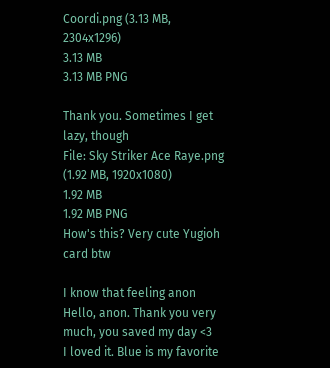Coordi.png (3.13 MB, 2304x1296)
3.13 MB
3.13 MB PNG

Thank you. Sometimes I get lazy, though
File: Sky Striker Ace Raye.png (1.92 MB, 1920x1080)
1.92 MB
1.92 MB PNG
How's this? Very cute Yugioh card btw

I know that feeling anon
Hello, anon. Thank you very much, you saved my day <3
I loved it. Blue is my favorite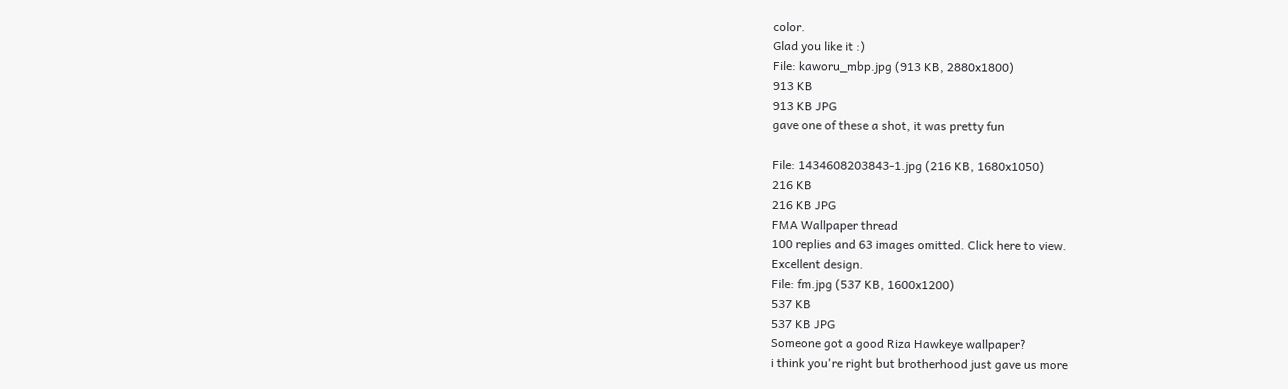color.
Glad you like it :)
File: kaworu_mbp.jpg (913 KB, 2880x1800)
913 KB
913 KB JPG
gave one of these a shot, it was pretty fun

File: 1434608203843-1.jpg (216 KB, 1680x1050)
216 KB
216 KB JPG
FMA Wallpaper thread
100 replies and 63 images omitted. Click here to view.
Excellent design.
File: fm.jpg (537 KB, 1600x1200)
537 KB
537 KB JPG
Someone got a good Riza Hawkeye wallpaper?
i think you're right but brotherhood just gave us more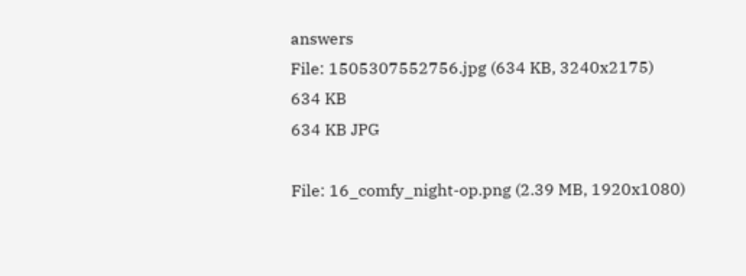answers
File: 1505307552756.jpg (634 KB, 3240x2175)
634 KB
634 KB JPG

File: 16_comfy_night-op.png (2.39 MB, 1920x1080)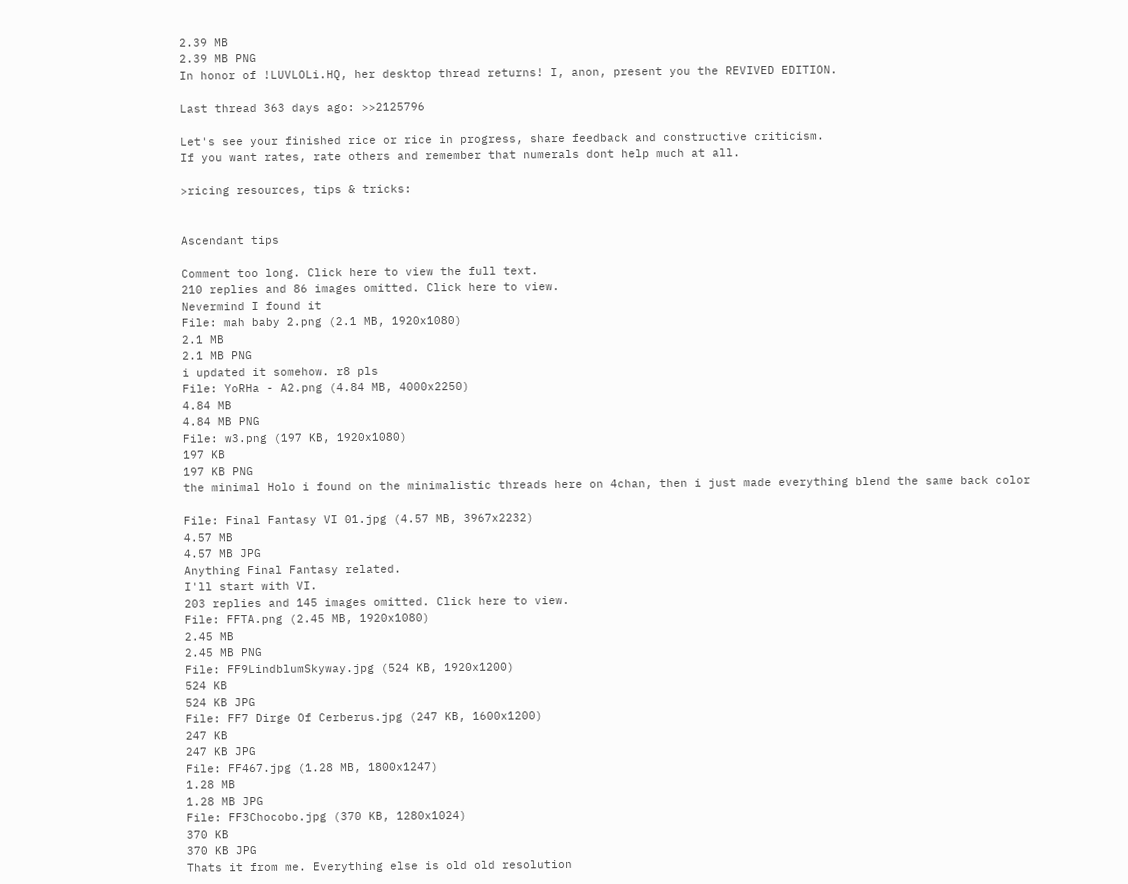2.39 MB
2.39 MB PNG
In honor of !LUVLOLi.HQ, her desktop thread returns! I, anon, present you the REVIVED EDITION.

Last thread 363 days ago: >>2125796

Let's see your finished rice or rice in progress, share feedback and constructive criticism.
If you want rates, rate others and remember that numerals dont help much at all.

>ricing resources, tips & tricks:


Ascendant tips

Comment too long. Click here to view the full text.
210 replies and 86 images omitted. Click here to view.
Nevermind I found it
File: mah baby 2.png (2.1 MB, 1920x1080)
2.1 MB
2.1 MB PNG
i updated it somehow. r8 pls
File: YoRHa - A2.png (4.84 MB, 4000x2250)
4.84 MB
4.84 MB PNG
File: w3.png (197 KB, 1920x1080)
197 KB
197 KB PNG
the minimal Holo i found on the minimalistic threads here on 4chan, then i just made everything blend the same back color

File: Final Fantasy VI 01.jpg (4.57 MB, 3967x2232)
4.57 MB
4.57 MB JPG
Anything Final Fantasy related.
I'll start with VI.
203 replies and 145 images omitted. Click here to view.
File: FFTA.png (2.45 MB, 1920x1080)
2.45 MB
2.45 MB PNG
File: FF9LindblumSkyway.jpg (524 KB, 1920x1200)
524 KB
524 KB JPG
File: FF7 Dirge Of Cerberus.jpg (247 KB, 1600x1200)
247 KB
247 KB JPG
File: FF467.jpg (1.28 MB, 1800x1247)
1.28 MB
1.28 MB JPG
File: FF3Chocobo.jpg (370 KB, 1280x1024)
370 KB
370 KB JPG
Thats it from me. Everything else is old old resolution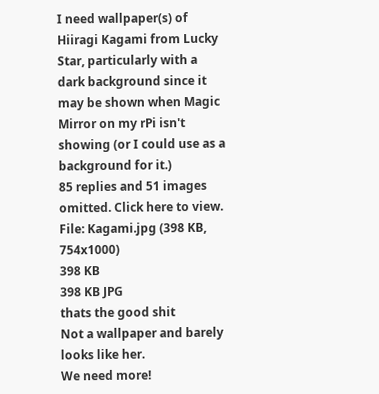I need wallpaper(s) of Hiiragi Kagami from Lucky Star, particularly with a dark background since it may be shown when Magic Mirror on my rPi isn't showing (or I could use as a background for it.)
85 replies and 51 images omitted. Click here to view.
File: Kagami.jpg (398 KB, 754x1000)
398 KB
398 KB JPG
thats the good shit
Not a wallpaper and barely looks like her.
We need more!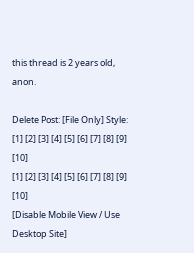this thread is 2 years old, anon.

Delete Post: [File Only] Style:
[1] [2] [3] [4] [5] [6] [7] [8] [9] [10]
[1] [2] [3] [4] [5] [6] [7] [8] [9] [10]
[Disable Mobile View / Use Desktop Site]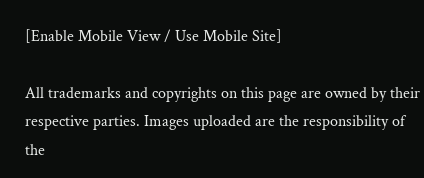[Enable Mobile View / Use Mobile Site]

All trademarks and copyrights on this page are owned by their respective parties. Images uploaded are the responsibility of the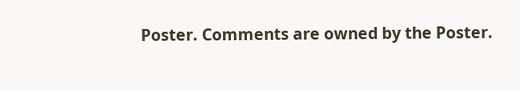Poster. Comments are owned by the Poster.